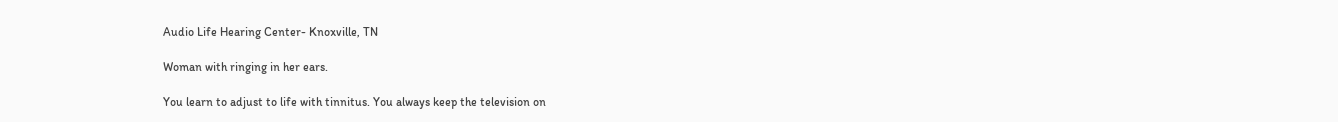Audio Life Hearing Center- Knoxville, TN

Woman with ringing in her ears.

You learn to adjust to life with tinnitus. You always keep the television on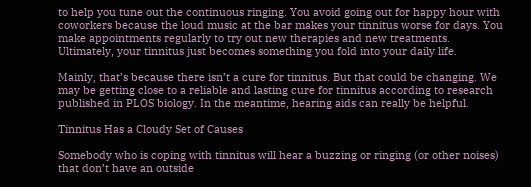to help you tune out the continuous ringing. You avoid going out for happy hour with coworkers because the loud music at the bar makes your tinnitus worse for days. You make appointments regularly to try out new therapies and new treatments. Ultimately, your tinnitus just becomes something you fold into your daily life.

Mainly, that’s because there isn’t a cure for tinnitus. But that could be changing. We may be getting close to a reliable and lasting cure for tinnitus according to research published in PLOS biology. In the meantime, hearing aids can really be helpful.

Tinnitus Has a Cloudy Set of Causes

Somebody who is coping with tinnitus will hear a buzzing or ringing (or other noises) that don’t have an outside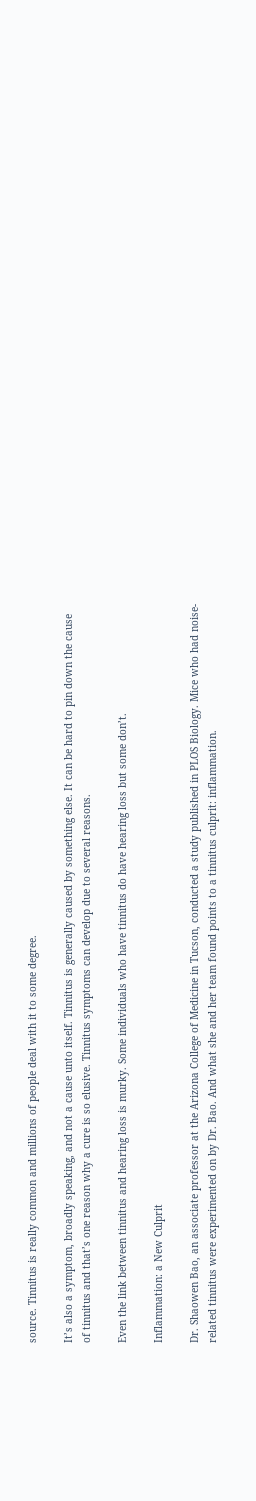source. Tinnitus is really common and millions of people deal with it to some degree.

It’s also a symptom, broadly speaking, and not a cause unto itself. Tinnitus is generally caused by something else. It can be hard to pin down the cause of tinnitus and that’s one reason why a cure is so elusive. Tinnitus symptoms can develop due to several reasons.

Even the link between tinnitus and hearing loss is murky. Some individuals who have tinnitus do have hearing loss but some don’t.

Inflammation: a New Culprit

Dr. Shaowen Bao, an associate professor at the Arizona College of Medicine in Tucson, conducted a study published in PLOS Biology. Mice who had noise-related tinnitus were experimented on by Dr. Bao. And what she and her team found points to a tinnitus culprit: inflammation.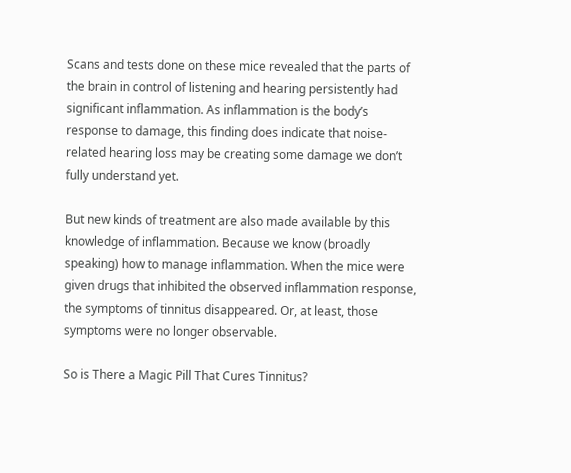Scans and tests done on these mice revealed that the parts of the brain in control of listening and hearing persistently had significant inflammation. As inflammation is the body’s response to damage, this finding does indicate that noise-related hearing loss may be creating some damage we don’t fully understand yet.

But new kinds of treatment are also made available by this knowledge of inflammation. Because we know (broadly speaking) how to manage inflammation. When the mice were given drugs that inhibited the observed inflammation response, the symptoms of tinnitus disappeared. Or, at least, those symptoms were no longer observable.

So is There a Magic Pill That Cures Tinnitus?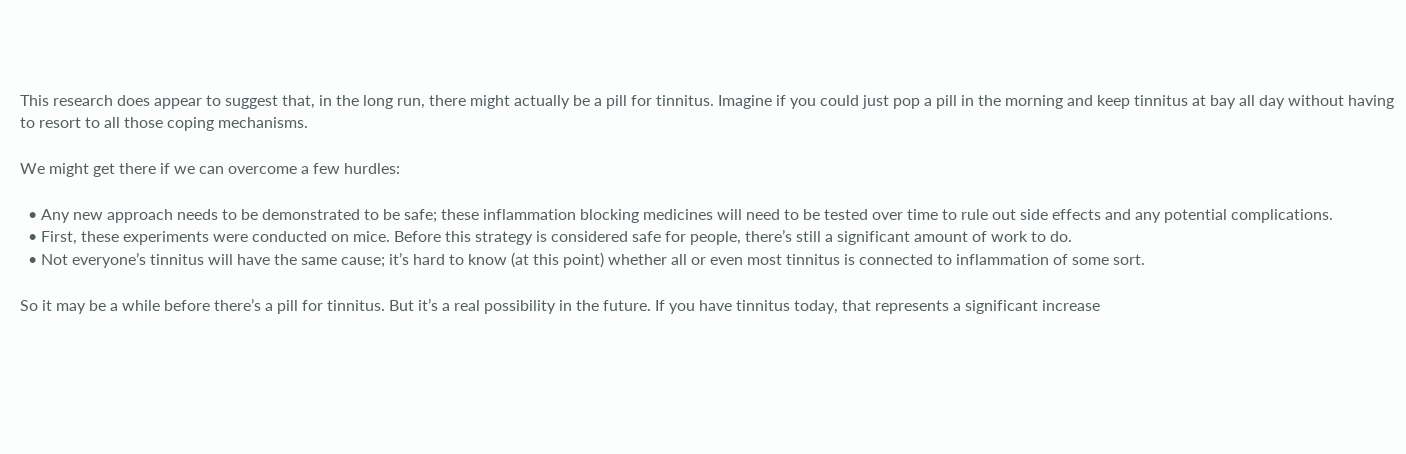This research does appear to suggest that, in the long run, there might actually be a pill for tinnitus. Imagine if you could just pop a pill in the morning and keep tinnitus at bay all day without having to resort to all those coping mechanisms.

We might get there if we can overcome a few hurdles:

  • Any new approach needs to be demonstrated to be safe; these inflammation blocking medicines will need to be tested over time to rule out side effects and any potential complications.
  • First, these experiments were conducted on mice. Before this strategy is considered safe for people, there’s still a significant amount of work to do.
  • Not everyone’s tinnitus will have the same cause; it’s hard to know (at this point) whether all or even most tinnitus is connected to inflammation of some sort.

So it may be a while before there’s a pill for tinnitus. But it’s a real possibility in the future. If you have tinnitus today, that represents a significant increase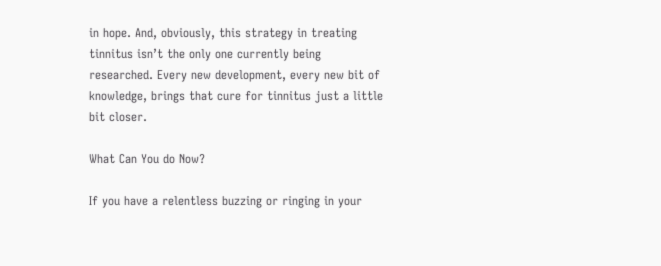in hope. And, obviously, this strategy in treating tinnitus isn’t the only one currently being researched. Every new development, every new bit of knowledge, brings that cure for tinnitus just a little bit closer.

What Can You do Now?

If you have a relentless buzzing or ringing in your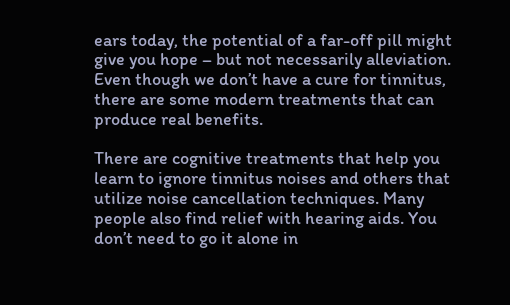ears today, the potential of a far-off pill might give you hope – but not necessarily alleviation. Even though we don’t have a cure for tinnitus, there are some modern treatments that can produce real benefits.

There are cognitive treatments that help you learn to ignore tinnitus noises and others that utilize noise cancellation techniques. Many people also find relief with hearing aids. You don’t need to go it alone in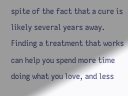spite of the fact that a cure is likely several years away. Finding a treatment that works can help you spend more time doing what you love, and less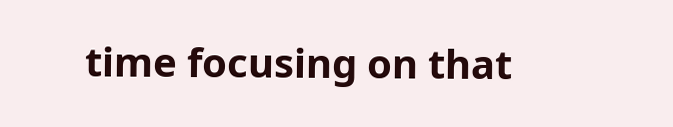time focusing on that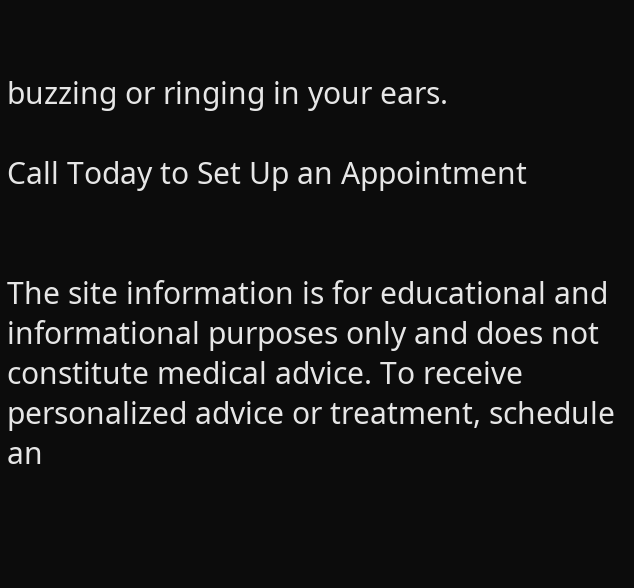buzzing or ringing in your ears.

Call Today to Set Up an Appointment


The site information is for educational and informational purposes only and does not constitute medical advice. To receive personalized advice or treatment, schedule an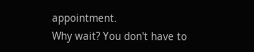appointment.
Why wait? You don't have to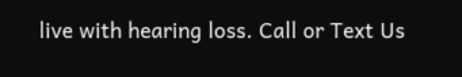live with hearing loss. Call or Text Us